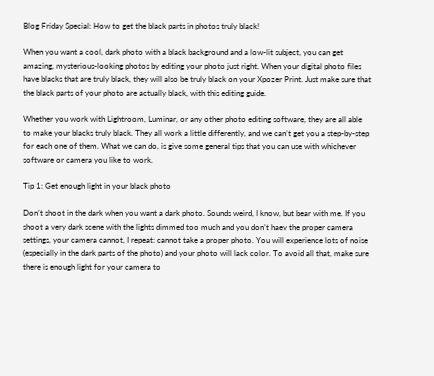Blog Friday Special: How to get the black parts in photos truly black!

When you want a cool, dark photo with a black background and a low-lit subject, you can get amazing, mysterious-looking photos by editing your photo just right. When your digital photo files have blacks that are truly black, they will also be truly black on your Xpozer Print. Just make sure that the black parts of your photo are actually black, with this editing guide.

Whether you work with Lightroom, Luminar, or any other photo editing software, they are all able to make your blacks truly black. They all work a little differently, and we can’t get you a step-by-step for each one of them. What we can do, is give some general tips that you can use with whichever software or camera you like to work.

Tip 1: Get enough light in your black photo

Don’t shoot in the dark when you want a dark photo. Sounds weird, I know, but bear with me. If you shoot a very dark scene with the lights dimmed too much and you don’t haev the proper camera settings, your camera cannot, I repeat: cannot take a proper photo. You will experience lots of noise (especially in the dark parts of the photo) and your photo will lack color. To avoid all that, make sure there is enough light for your camera to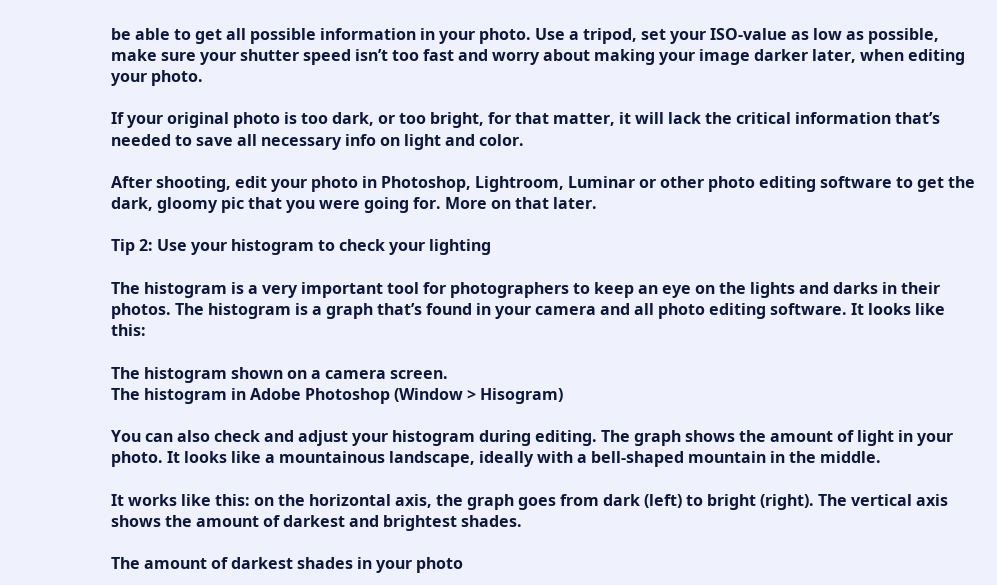be able to get all possible information in your photo. Use a tripod, set your ISO-value as low as possible, make sure your shutter speed isn’t too fast and worry about making your image darker later, when editing your photo.

If your original photo is too dark, or too bright, for that matter, it will lack the critical information that’s needed to save all necessary info on light and color.

After shooting, edit your photo in Photoshop, Lightroom, Luminar or other photo editing software to get the dark, gloomy pic that you were going for. More on that later.

Tip 2: Use your histogram to check your lighting

The histogram is a very important tool for photographers to keep an eye on the lights and darks in their photos. The histogram is a graph that’s found in your camera and all photo editing software. It looks like this:

The histogram shown on a camera screen.
The histogram in Adobe Photoshop (Window > Hisogram)

You can also check and adjust your histogram during editing. The graph shows the amount of light in your photo. It looks like a mountainous landscape, ideally with a bell-shaped mountain in the middle.

It works like this: on the horizontal axis, the graph goes from dark (left) to bright (right). The vertical axis shows the amount of darkest and brightest shades.

The amount of darkest shades in your photo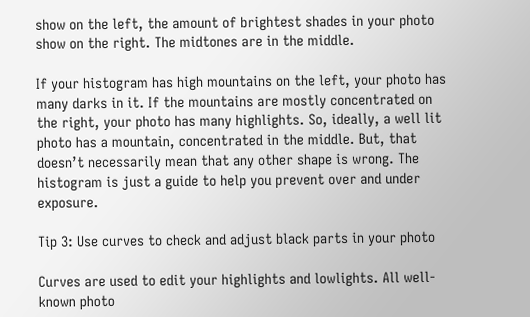show on the left, the amount of brightest shades in your photo show on the right. The midtones are in the middle.

If your histogram has high mountains on the left, your photo has many darks in it. If the mountains are mostly concentrated on the right, your photo has many highlights. So, ideally, a well lit photo has a mountain, concentrated in the middle. But, that doesn’t necessarily mean that any other shape is wrong. The histogram is just a guide to help you prevent over and under exposure.

Tip 3: Use curves to check and adjust black parts in your photo

Curves are used to edit your highlights and lowlights. All well-known photo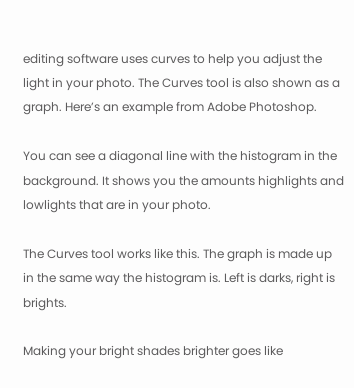editing software uses curves to help you adjust the light in your photo. The Curves tool is also shown as a graph. Here’s an example from Adobe Photoshop.

You can see a diagonal line with the histogram in the background. It shows you the amounts highlights and lowlights that are in your photo.

The Curves tool works like this. The graph is made up in the same way the histogram is. Left is darks, right is brights.

Making your bright shades brighter goes like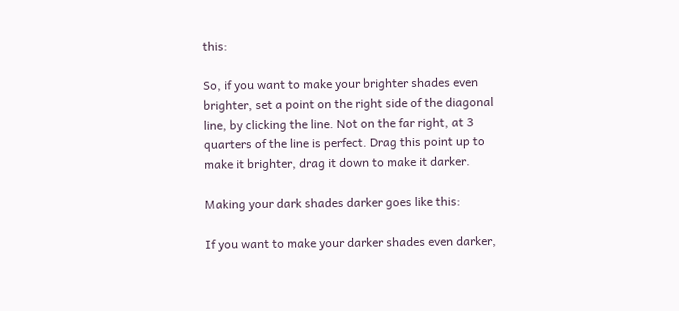this:

So, if you want to make your brighter shades even brighter, set a point on the right side of the diagonal line, by clicking the line. Not on the far right, at 3 quarters of the line is perfect. Drag this point up to make it brighter, drag it down to make it darker.

Making your dark shades darker goes like this:

If you want to make your darker shades even darker,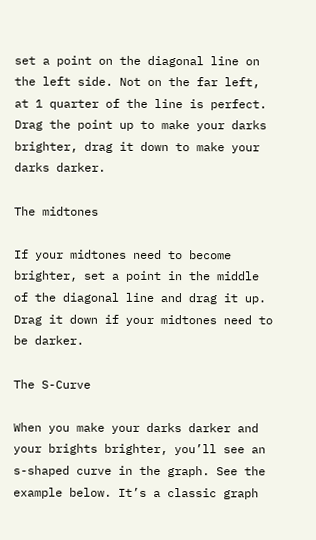set a point on the diagonal line on the left side. Not on the far left, at 1 quarter of the line is perfect. Drag the point up to make your darks brighter, drag it down to make your darks darker.

The midtones

If your midtones need to become brighter, set a point in the middle of the diagonal line and drag it up. Drag it down if your midtones need to be darker.

The S-Curve

When you make your darks darker and your brights brighter, you’ll see an s-shaped curve in the graph. See the example below. It’s a classic graph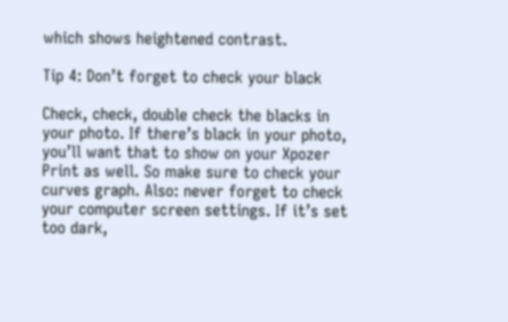which shows heightened contrast.

Tip 4: Don’t forget to check your black

Check, check, double check the blacks in your photo. If there’s black in your photo, you’ll want that to show on your Xpozer Print as well. So make sure to check your curves graph. Also: never forget to check your computer screen settings. If it’s set too dark,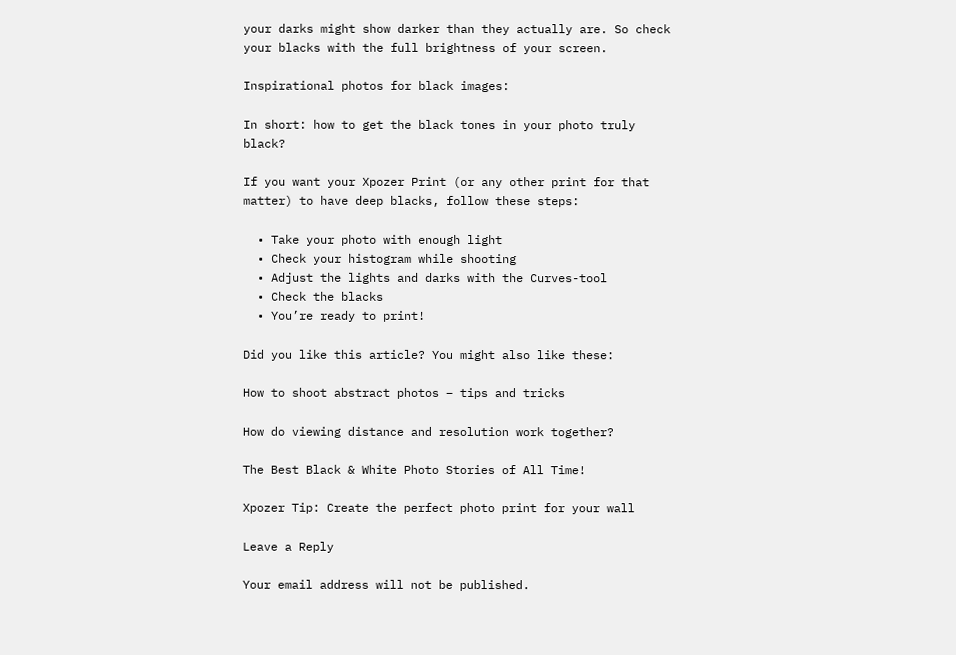your darks might show darker than they actually are. So check your blacks with the full brightness of your screen.

Inspirational photos for black images:

In short: how to get the black tones in your photo truly black?

If you want your Xpozer Print (or any other print for that matter) to have deep blacks, follow these steps:

  • Take your photo with enough light
  • Check your histogram while shooting
  • Adjust the lights and darks with the Curves-tool
  • Check the blacks
  • You’re ready to print!

Did you like this article? You might also like these:

How to shoot abstract photos – tips and tricks

How do viewing distance and resolution work together?

The Best Black & White Photo Stories of All Time!

Xpozer Tip: Create the perfect photo print for your wall

Leave a Reply

Your email address will not be published.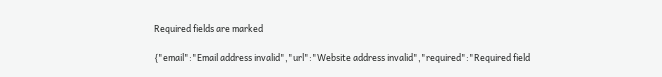Required fields are marked

{"email":"Email address invalid","url":"Website address invalid","required":"Required field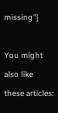missing"}

You might also like these articles: